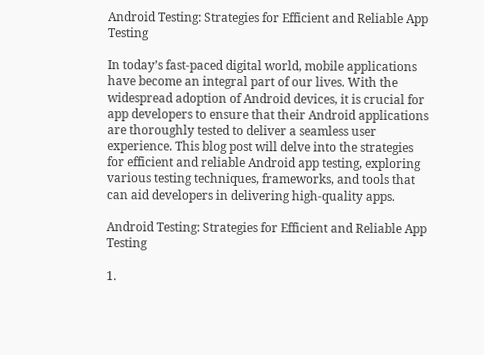Android Testing: Strategies for Efficient and Reliable App Testing

In today’s fast-paced digital world, mobile applications have become an integral part of our lives. With the widespread adoption of Android devices, it is crucial for app developers to ensure that their Android applications are thoroughly tested to deliver a seamless user experience. This blog post will delve into the strategies for efficient and reliable Android app testing, exploring various testing techniques, frameworks, and tools that can aid developers in delivering high-quality apps.

Android Testing: Strategies for Efficient and Reliable App Testing

1.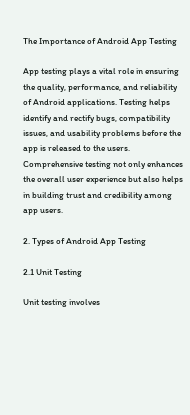The Importance of Android App Testing

App testing plays a vital role in ensuring the quality, performance, and reliability of Android applications. Testing helps identify and rectify bugs, compatibility issues, and usability problems before the app is released to the users. Comprehensive testing not only enhances the overall user experience but also helps in building trust and credibility among app users.

2. Types of Android App Testing

2.1 Unit Testing

Unit testing involves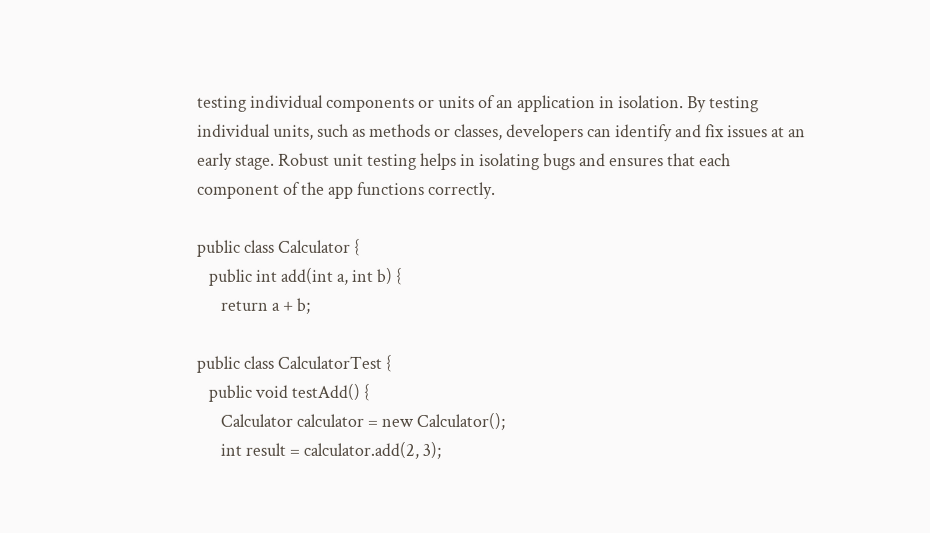testing individual components or units of an application in isolation. By testing individual units, such as methods or classes, developers can identify and fix issues at an early stage. Robust unit testing helps in isolating bugs and ensures that each component of the app functions correctly.

public class Calculator {
   public int add(int a, int b) {
      return a + b;

public class CalculatorTest {
   public void testAdd() {
      Calculator calculator = new Calculator();
      int result = calculator.add(2, 3);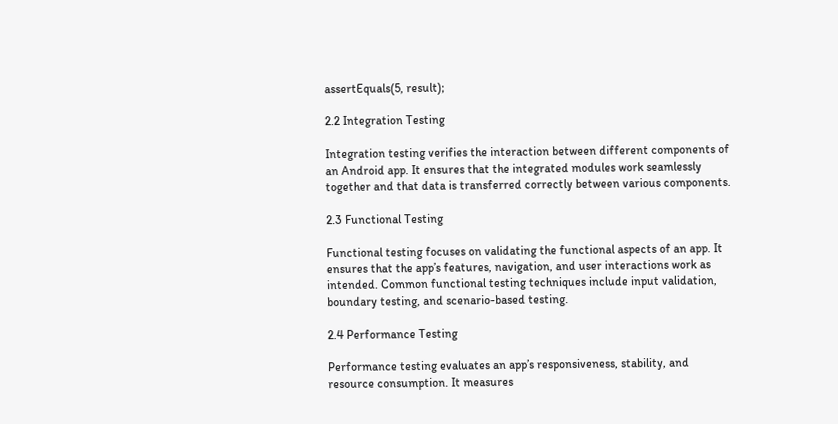assertEquals(5, result);

2.2 Integration Testing

Integration testing verifies the interaction between different components of an Android app. It ensures that the integrated modules work seamlessly together and that data is transferred correctly between various components.

2.3 Functional Testing

Functional testing focuses on validating the functional aspects of an app. It ensures that the app’s features, navigation, and user interactions work as intended. Common functional testing techniques include input validation, boundary testing, and scenario-based testing.

2.4 Performance Testing

Performance testing evaluates an app’s responsiveness, stability, and resource consumption. It measures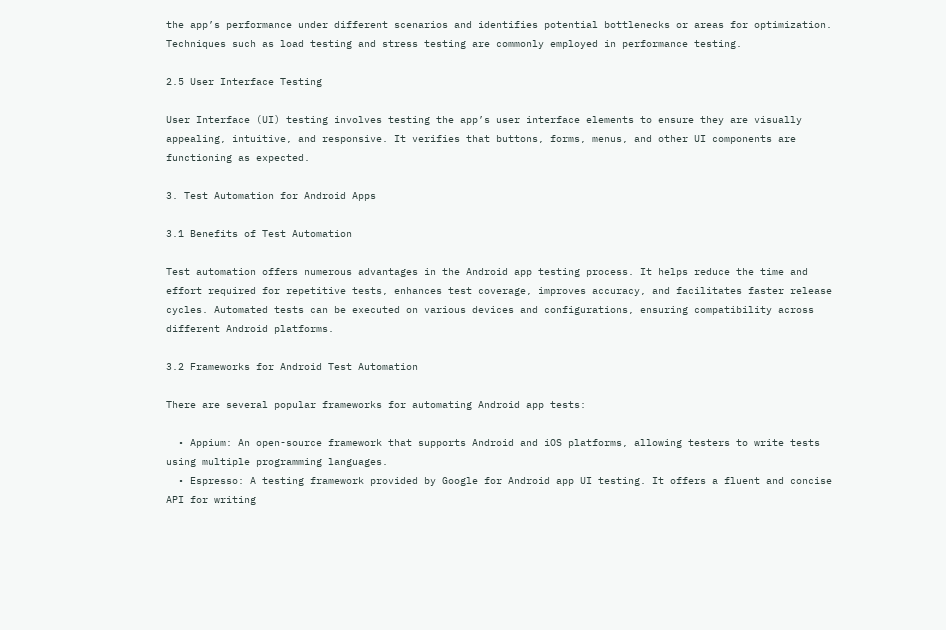the app’s performance under different scenarios and identifies potential bottlenecks or areas for optimization. Techniques such as load testing and stress testing are commonly employed in performance testing.

2.5 User Interface Testing

User Interface (UI) testing involves testing the app’s user interface elements to ensure they are visually appealing, intuitive, and responsive. It verifies that buttons, forms, menus, and other UI components are functioning as expected.

3. Test Automation for Android Apps

3.1 Benefits of Test Automation

Test automation offers numerous advantages in the Android app testing process. It helps reduce the time and effort required for repetitive tests, enhances test coverage, improves accuracy, and facilitates faster release cycles. Automated tests can be executed on various devices and configurations, ensuring compatibility across different Android platforms.

3.2 Frameworks for Android Test Automation

There are several popular frameworks for automating Android app tests:

  • Appium: An open-source framework that supports Android and iOS platforms, allowing testers to write tests using multiple programming languages.
  • Espresso: A testing framework provided by Google for Android app UI testing. It offers a fluent and concise API for writing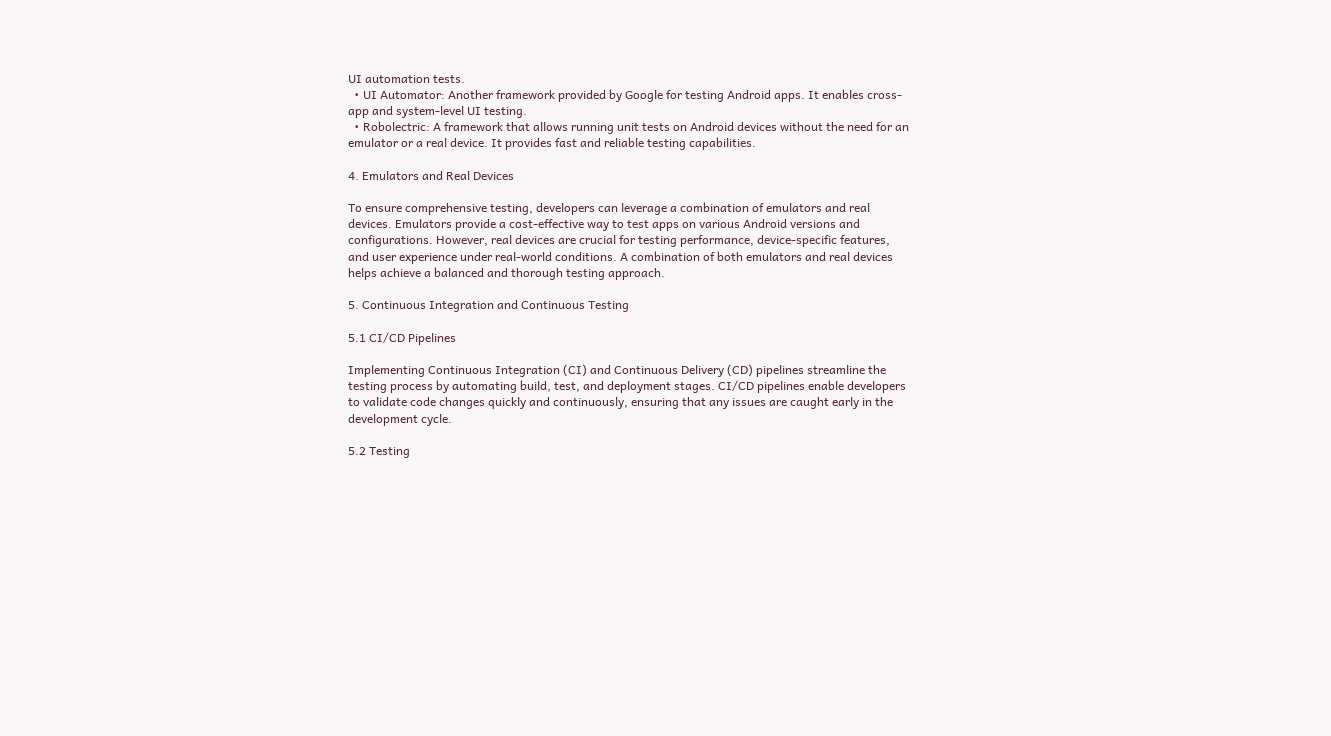UI automation tests.
  • UI Automator: Another framework provided by Google for testing Android apps. It enables cross-app and system-level UI testing.
  • Robolectric: A framework that allows running unit tests on Android devices without the need for an emulator or a real device. It provides fast and reliable testing capabilities.

4. Emulators and Real Devices

To ensure comprehensive testing, developers can leverage a combination of emulators and real devices. Emulators provide a cost-effective way to test apps on various Android versions and configurations. However, real devices are crucial for testing performance, device-specific features, and user experience under real-world conditions. A combination of both emulators and real devices helps achieve a balanced and thorough testing approach.

5. Continuous Integration and Continuous Testing

5.1 CI/CD Pipelines

Implementing Continuous Integration (CI) and Continuous Delivery (CD) pipelines streamline the testing process by automating build, test, and deployment stages. CI/CD pipelines enable developers to validate code changes quickly and continuously, ensuring that any issues are caught early in the development cycle.

5.2 Testing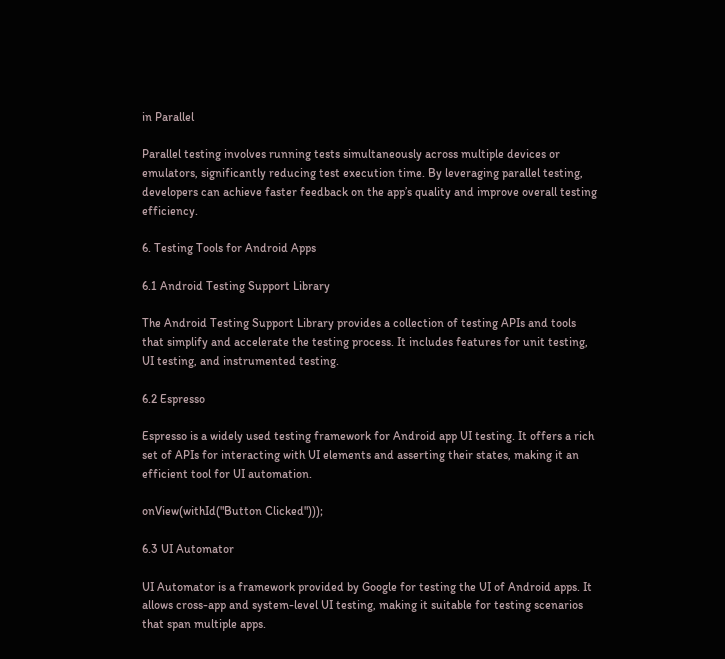in Parallel

Parallel testing involves running tests simultaneously across multiple devices or emulators, significantly reducing test execution time. By leveraging parallel testing, developers can achieve faster feedback on the app’s quality and improve overall testing efficiency.

6. Testing Tools for Android Apps

6.1 Android Testing Support Library

The Android Testing Support Library provides a collection of testing APIs and tools that simplify and accelerate the testing process. It includes features for unit testing, UI testing, and instrumented testing.

6.2 Espresso

Espresso is a widely used testing framework for Android app UI testing. It offers a rich set of APIs for interacting with UI elements and asserting their states, making it an efficient tool for UI automation.

onView(withId("Button Clicked")));

6.3 UI Automator

UI Automator is a framework provided by Google for testing the UI of Android apps. It allows cross-app and system-level UI testing, making it suitable for testing scenarios that span multiple apps.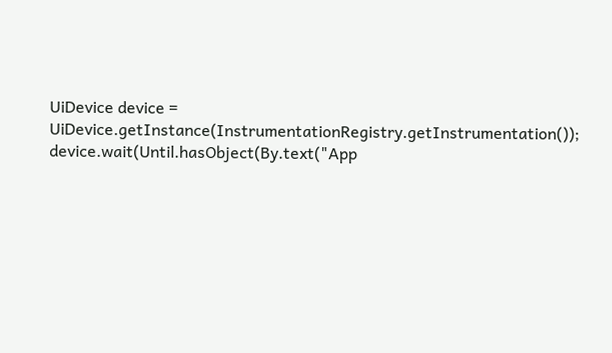UiDevice device = UiDevice.getInstance(InstrumentationRegistry.getInstrumentation());
device.wait(Until.hasObject(By.text("App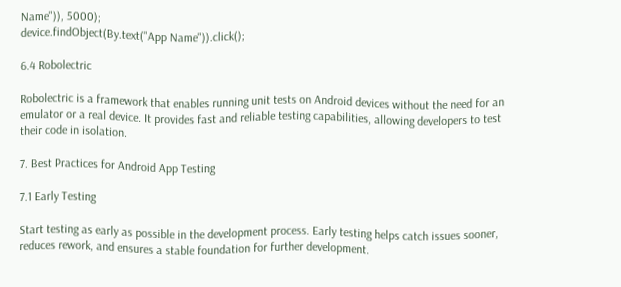Name")), 5000);
device.findObject(By.text("App Name")).click();

6.4 Robolectric

Robolectric is a framework that enables running unit tests on Android devices without the need for an emulator or a real device. It provides fast and reliable testing capabilities, allowing developers to test their code in isolation.

7. Best Practices for Android App Testing

7.1 Early Testing

Start testing as early as possible in the development process. Early testing helps catch issues sooner, reduces rework, and ensures a stable foundation for further development.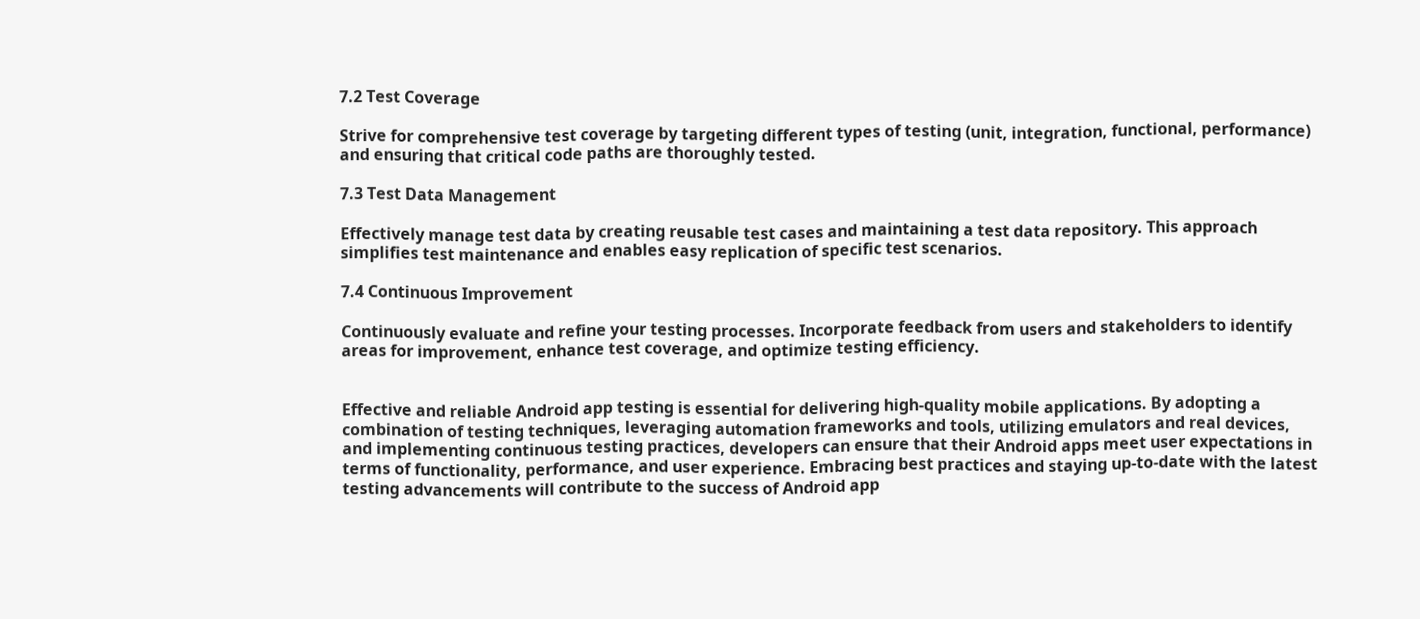7.2 Test Coverage

Strive for comprehensive test coverage by targeting different types of testing (unit, integration, functional, performance) and ensuring that critical code paths are thoroughly tested.

7.3 Test Data Management

Effectively manage test data by creating reusable test cases and maintaining a test data repository. This approach simplifies test maintenance and enables easy replication of specific test scenarios.

7.4 Continuous Improvement

Continuously evaluate and refine your testing processes. Incorporate feedback from users and stakeholders to identify areas for improvement, enhance test coverage, and optimize testing efficiency.


Effective and reliable Android app testing is essential for delivering high-quality mobile applications. By adopting a combination of testing techniques, leveraging automation frameworks and tools, utilizing emulators and real devices, and implementing continuous testing practices, developers can ensure that their Android apps meet user expectations in terms of functionality, performance, and user experience. Embracing best practices and staying up-to-date with the latest testing advancements will contribute to the success of Android app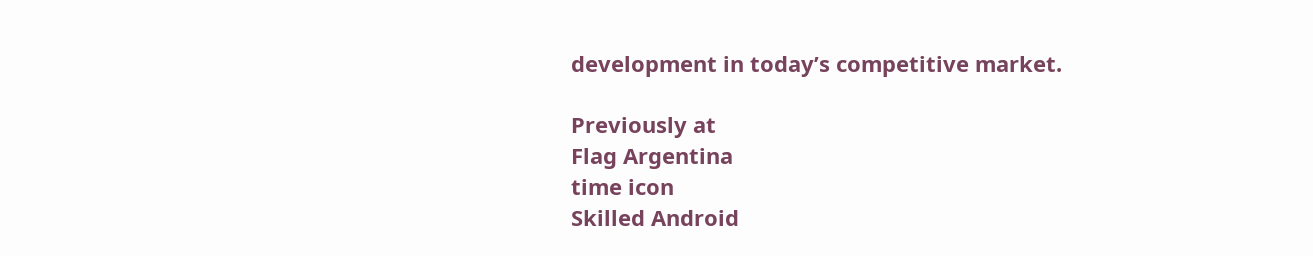development in today’s competitive market.

Previously at
Flag Argentina
time icon
Skilled Android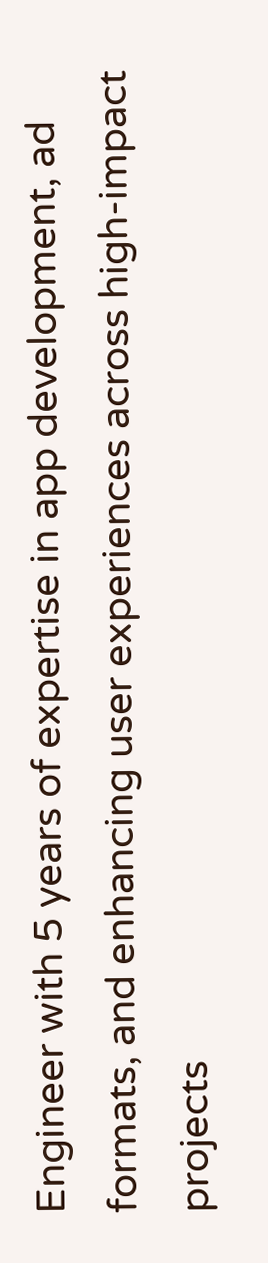Engineer with 5 years of expertise in app development, ad formats, and enhancing user experiences across high-impact projects